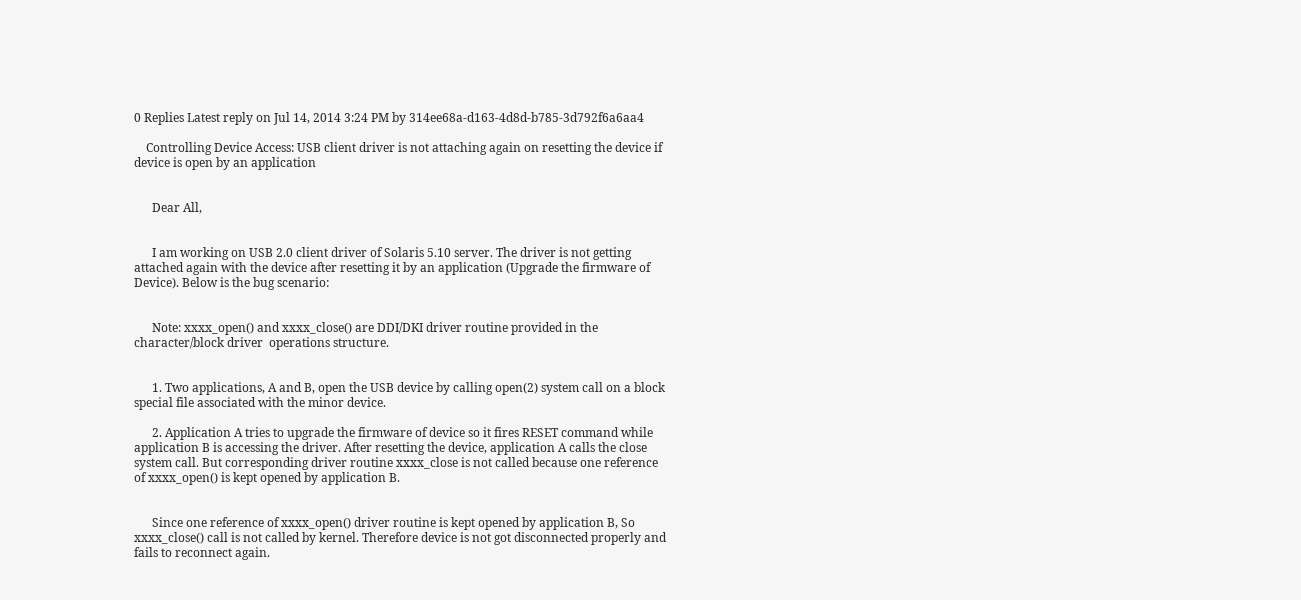0 Replies Latest reply on Jul 14, 2014 3:24 PM by 314ee68a-d163-4d8d-b785-3d792f6a6aa4

    Controlling Device Access: USB client driver is not attaching again on resetting the device if device is open by an application


      Dear All,


      I am working on USB 2.0 client driver of Solaris 5.10 server. The driver is not getting attached again with the device after resetting it by an application (Upgrade the firmware of Device). Below is the bug scenario:


      Note: xxxx_open() and xxxx_close() are DDI/DKI driver routine provided in the character/block driver  operations structure.


      1. Two applications, A and B, open the USB device by calling open(2) system call on a block special file associated with the minor device.

      2. Application A tries to upgrade the firmware of device so it fires RESET command while application B is accessing the driver. After resetting the device, application A calls the close system call. But corresponding driver routine xxxx_close is not called because one reference of xxxx_open() is kept opened by application B.


      Since one reference of xxxx_open() driver routine is kept opened by application B, So xxxx_close() call is not called by kernel. Therefore device is not got disconnected properly and fails to reconnect again.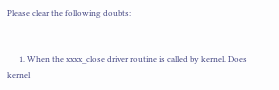Please clear the following doubts:


      1. When the xxxx_close driver routine is called by kernel. Does kernel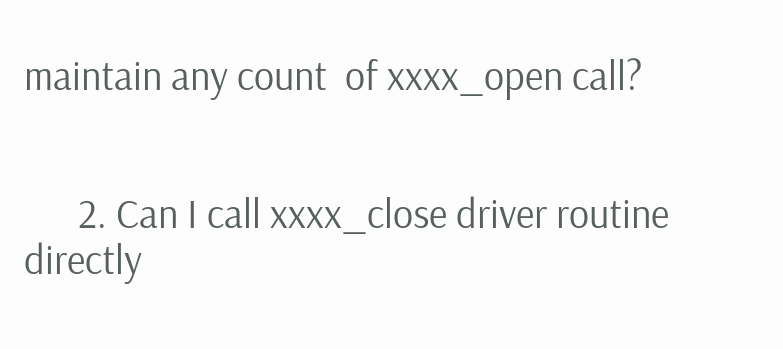maintain any count  of xxxx_open call?


      2. Can I call xxxx_close driver routine directly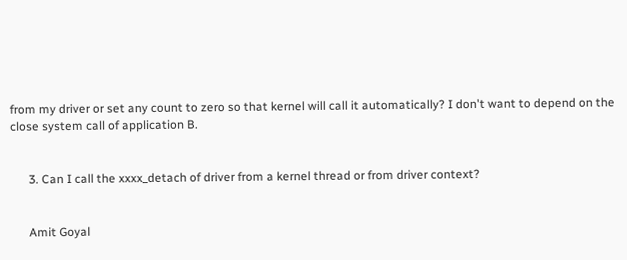from my driver or set any count to zero so that kernel will call it automatically? I don't want to depend on the close system call of application B.


      3. Can I call the xxxx_detach of driver from a kernel thread or from driver context?


      Amit Goyal